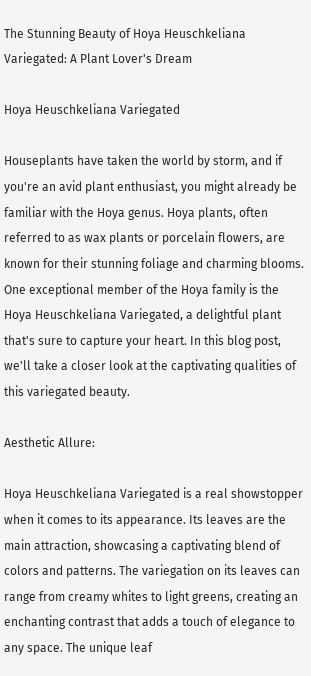The Stunning Beauty of Hoya Heuschkeliana Variegated: A Plant Lover's Dream

Hoya Heuschkeliana Variegated

Houseplants have taken the world by storm, and if you're an avid plant enthusiast, you might already be familiar with the Hoya genus. Hoya plants, often referred to as wax plants or porcelain flowers, are known for their stunning foliage and charming blooms. One exceptional member of the Hoya family is the Hoya Heuschkeliana Variegated, a delightful plant that's sure to capture your heart. In this blog post, we'll take a closer look at the captivating qualities of this variegated beauty.

Aesthetic Allure:

Hoya Heuschkeliana Variegated is a real showstopper when it comes to its appearance. Its leaves are the main attraction, showcasing a captivating blend of colors and patterns. The variegation on its leaves can range from creamy whites to light greens, creating an enchanting contrast that adds a touch of elegance to any space. The unique leaf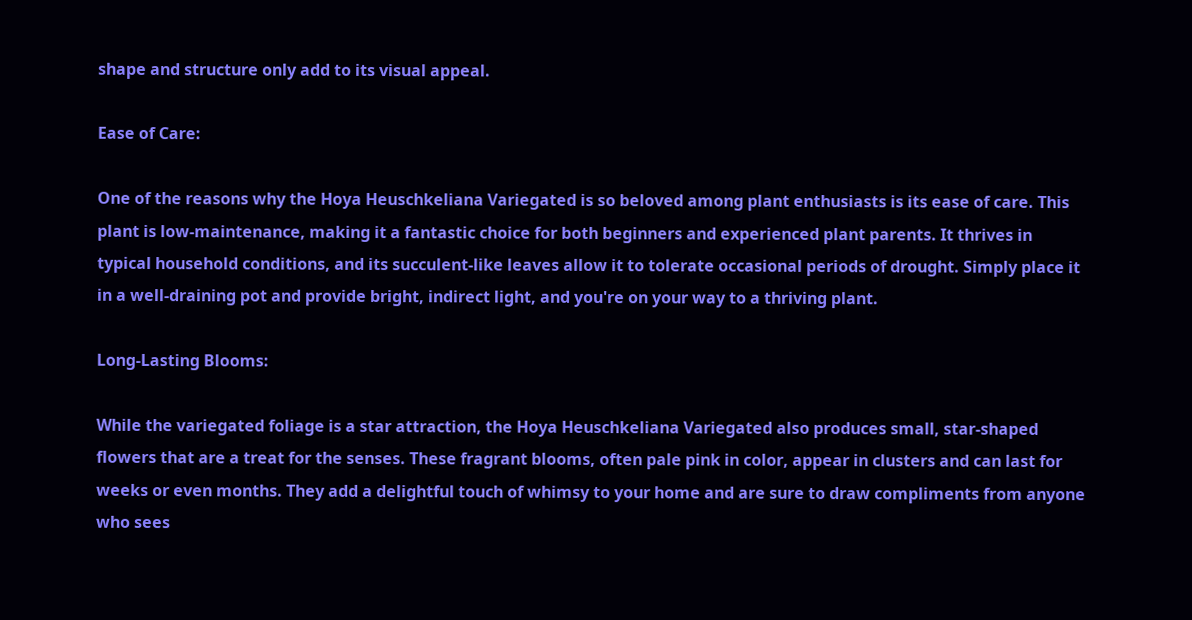shape and structure only add to its visual appeal.

Ease of Care:

One of the reasons why the Hoya Heuschkeliana Variegated is so beloved among plant enthusiasts is its ease of care. This plant is low-maintenance, making it a fantastic choice for both beginners and experienced plant parents. It thrives in typical household conditions, and its succulent-like leaves allow it to tolerate occasional periods of drought. Simply place it in a well-draining pot and provide bright, indirect light, and you're on your way to a thriving plant.

Long-Lasting Blooms:

While the variegated foliage is a star attraction, the Hoya Heuschkeliana Variegated also produces small, star-shaped flowers that are a treat for the senses. These fragrant blooms, often pale pink in color, appear in clusters and can last for weeks or even months. They add a delightful touch of whimsy to your home and are sure to draw compliments from anyone who sees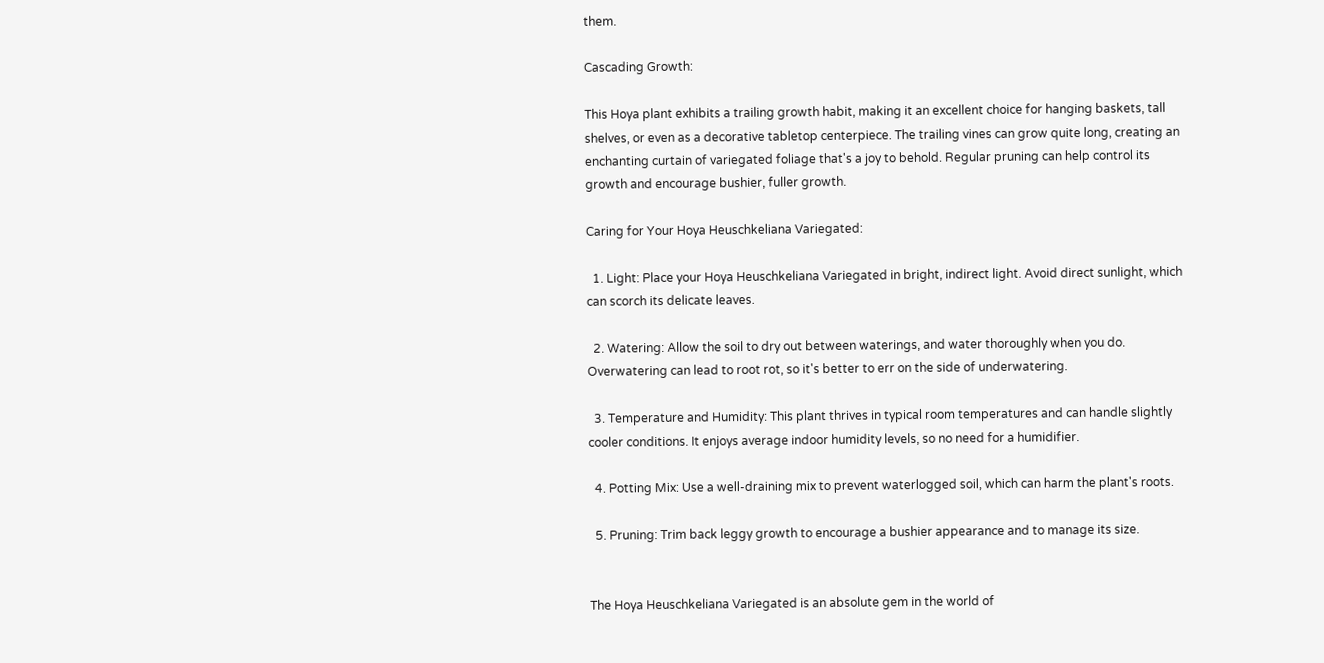them.

Cascading Growth:

This Hoya plant exhibits a trailing growth habit, making it an excellent choice for hanging baskets, tall shelves, or even as a decorative tabletop centerpiece. The trailing vines can grow quite long, creating an enchanting curtain of variegated foliage that's a joy to behold. Regular pruning can help control its growth and encourage bushier, fuller growth.

Caring for Your Hoya Heuschkeliana Variegated:

  1. Light: Place your Hoya Heuschkeliana Variegated in bright, indirect light. Avoid direct sunlight, which can scorch its delicate leaves.

  2. Watering: Allow the soil to dry out between waterings, and water thoroughly when you do. Overwatering can lead to root rot, so it's better to err on the side of underwatering.

  3. Temperature and Humidity: This plant thrives in typical room temperatures and can handle slightly cooler conditions. It enjoys average indoor humidity levels, so no need for a humidifier.

  4. Potting Mix: Use a well-draining mix to prevent waterlogged soil, which can harm the plant's roots.

  5. Pruning: Trim back leggy growth to encourage a bushier appearance and to manage its size.


The Hoya Heuschkeliana Variegated is an absolute gem in the world of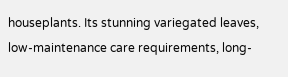houseplants. Its stunning variegated leaves, low-maintenance care requirements, long-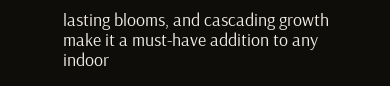lasting blooms, and cascading growth make it a must-have addition to any indoor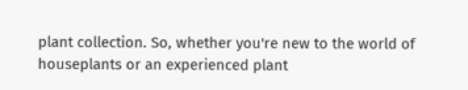plant collection. So, whether you're new to the world of houseplants or an experienced plant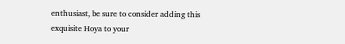enthusiast, be sure to consider adding this exquisite Hoya to your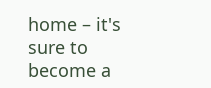home – it's sure to become a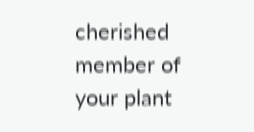cherished member of your plant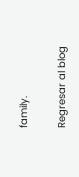family.

Regresar al blog